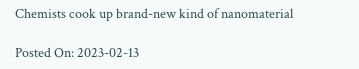Chemists cook up brand-new kind of nanomaterial

Posted On: 2023-02-13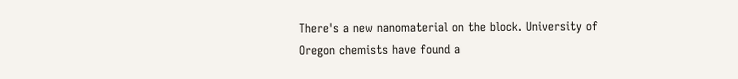There's a new nanomaterial on the block. University of Oregon chemists have found a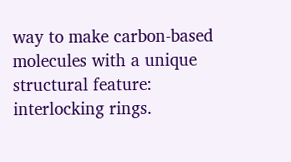way to make carbon-based molecules with a unique structural feature: interlocking rings.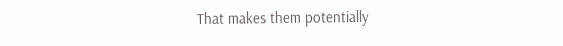That makes them potentially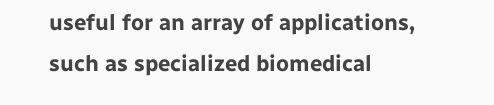useful for an array of applications, such as specialized biomedical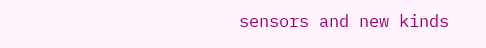sensors and new kinds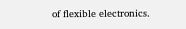of flexible electronics.